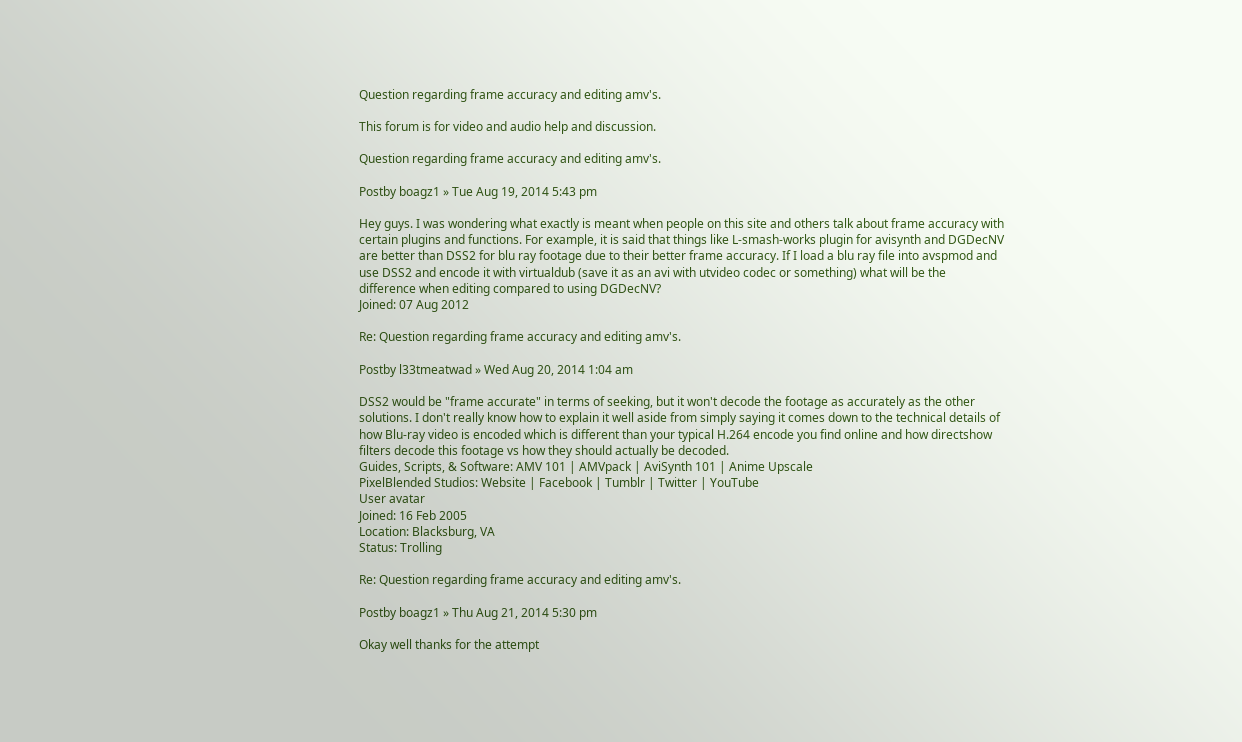Question regarding frame accuracy and editing amv's.

This forum is for video and audio help and discussion.

Question regarding frame accuracy and editing amv's.

Postby boagz1 » Tue Aug 19, 2014 5:43 pm

Hey guys. I was wondering what exactly is meant when people on this site and others talk about frame accuracy with certain plugins and functions. For example, it is said that things like L-smash-works plugin for avisynth and DGDecNV are better than DSS2 for blu ray footage due to their better frame accuracy. If I load a blu ray file into avspmod and use DSS2 and encode it with virtualdub (save it as an avi with utvideo codec or something) what will be the difference when editing compared to using DGDecNV?
Joined: 07 Aug 2012

Re: Question regarding frame accuracy and editing amv's.

Postby l33tmeatwad » Wed Aug 20, 2014 1:04 am

DSS2 would be "frame accurate" in terms of seeking, but it won't decode the footage as accurately as the other solutions. I don't really know how to explain it well aside from simply saying it comes down to the technical details of how Blu-ray video is encoded which is different than your typical H.264 encode you find online and how directshow filters decode this footage vs how they should actually be decoded.
Guides, Scripts, & Software: AMV 101 | AMVpack | AviSynth 101 | Anime Upscale
PixelBlended Studios: Website | Facebook | Tumblr | Twitter | YouTube
User avatar
Joined: 16 Feb 2005
Location: Blacksburg, VA
Status: Trolling

Re: Question regarding frame accuracy and editing amv's.

Postby boagz1 » Thu Aug 21, 2014 5:30 pm

Okay well thanks for the attempt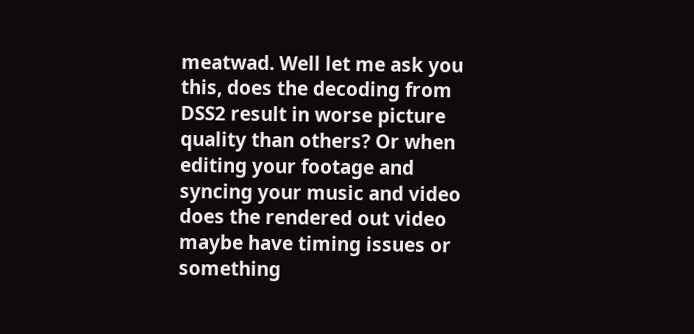meatwad. Well let me ask you this, does the decoding from DSS2 result in worse picture quality than others? Or when editing your footage and syncing your music and video does the rendered out video maybe have timing issues or something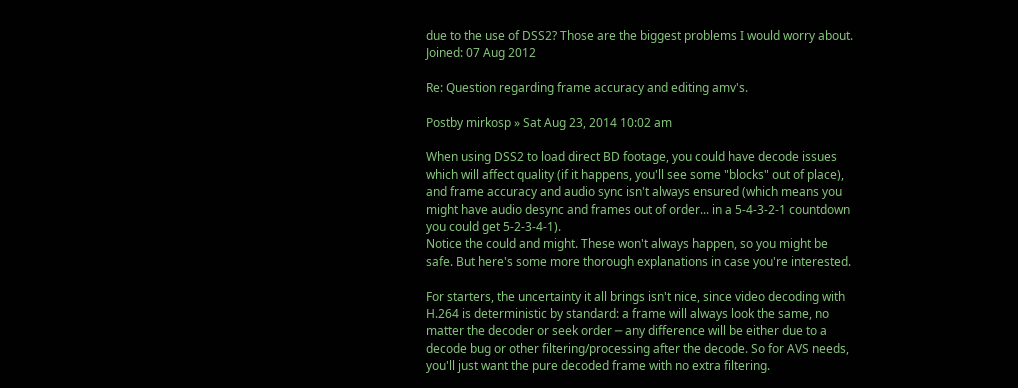due to the use of DSS2? Those are the biggest problems I would worry about.
Joined: 07 Aug 2012

Re: Question regarding frame accuracy and editing amv's.

Postby mirkosp » Sat Aug 23, 2014 10:02 am

When using DSS2 to load direct BD footage, you could have decode issues which will affect quality (if it happens, you'll see some "blocks" out of place), and frame accuracy and audio sync isn't always ensured (which means you might have audio desync and frames out of order... in a 5-4-3-2-1 countdown you could get 5-2-3-4-1).
Notice the could and might. These won't always happen, so you might be safe. But here's some more thorough explanations in case you're interested.

For starters, the uncertainty it all brings isn't nice, since video decoding with H.264 is deterministic by standard: a frame will always look the same, no matter the decoder or seek order ─ any difference will be either due to a decode bug or other filtering/processing after the decode. So for AVS needs, you'll just want the pure decoded frame with no extra filtering.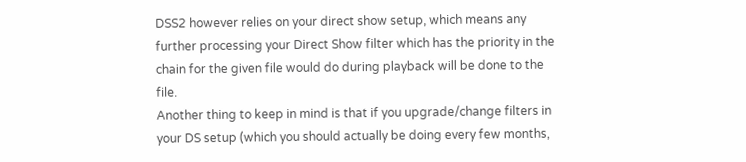DSS2 however relies on your direct show setup, which means any further processing your Direct Show filter which has the priority in the chain for the given file would do during playback will be done to the file.
Another thing to keep in mind is that if you upgrade/change filters in your DS setup (which you should actually be doing every few months,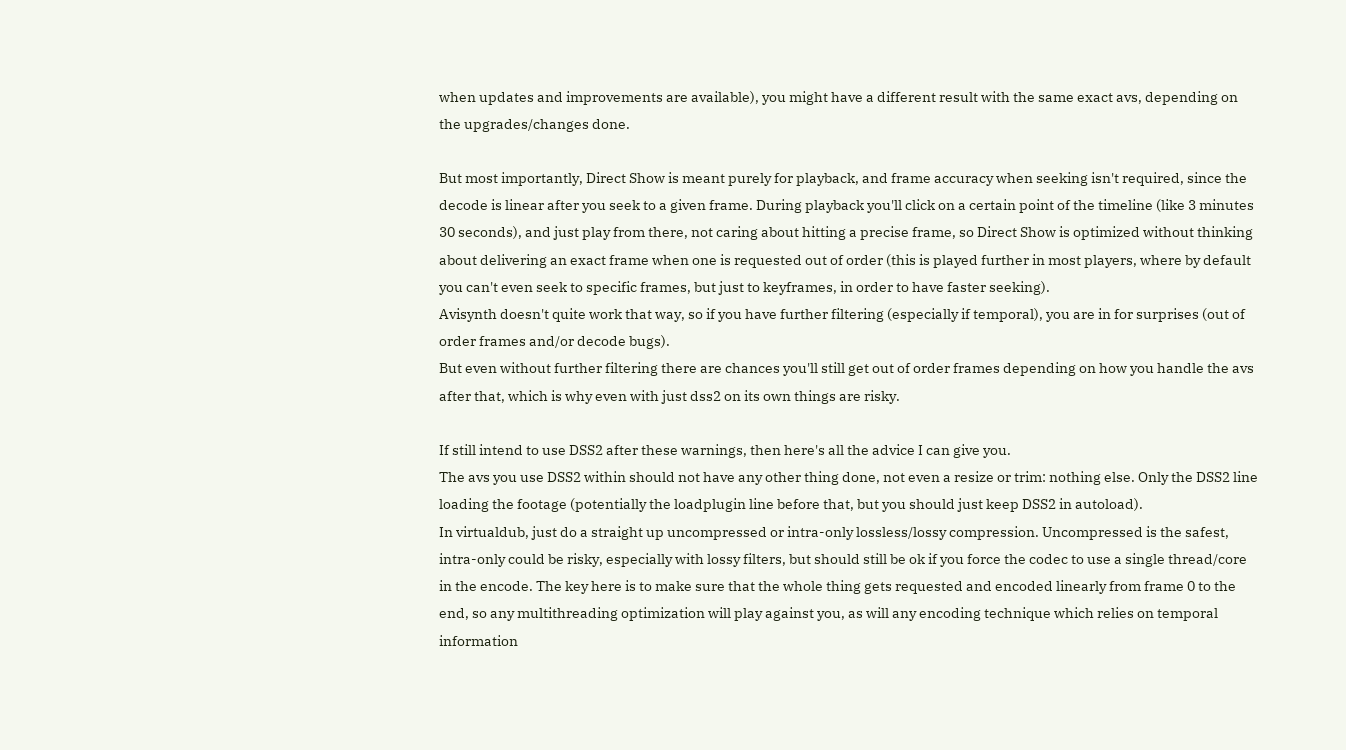when updates and improvements are available), you might have a different result with the same exact avs, depending on the upgrades/changes done.

But most importantly, Direct Show is meant purely for playback, and frame accuracy when seeking isn't required, since the decode is linear after you seek to a given frame. During playback you'll click on a certain point of the timeline (like 3 minutes 30 seconds), and just play from there, not caring about hitting a precise frame, so Direct Show is optimized without thinking about delivering an exact frame when one is requested out of order (this is played further in most players, where by default you can't even seek to specific frames, but just to keyframes, in order to have faster seeking).
Avisynth doesn't quite work that way, so if you have further filtering (especially if temporal), you are in for surprises (out of order frames and/or decode bugs).
But even without further filtering there are chances you'll still get out of order frames depending on how you handle the avs after that, which is why even with just dss2 on its own things are risky.

If still intend to use DSS2 after these warnings, then here's all the advice I can give you.
The avs you use DSS2 within should not have any other thing done, not even a resize or trim: nothing else. Only the DSS2 line loading the footage (potentially the loadplugin line before that, but you should just keep DSS2 in autoload).
In virtualdub, just do a straight up uncompressed or intra-only lossless/lossy compression. Uncompressed is the safest, intra-only could be risky, especially with lossy filters, but should still be ok if you force the codec to use a single thread/core in the encode. The key here is to make sure that the whole thing gets requested and encoded linearly from frame 0 to the end, so any multithreading optimization will play against you, as will any encoding technique which relies on temporal information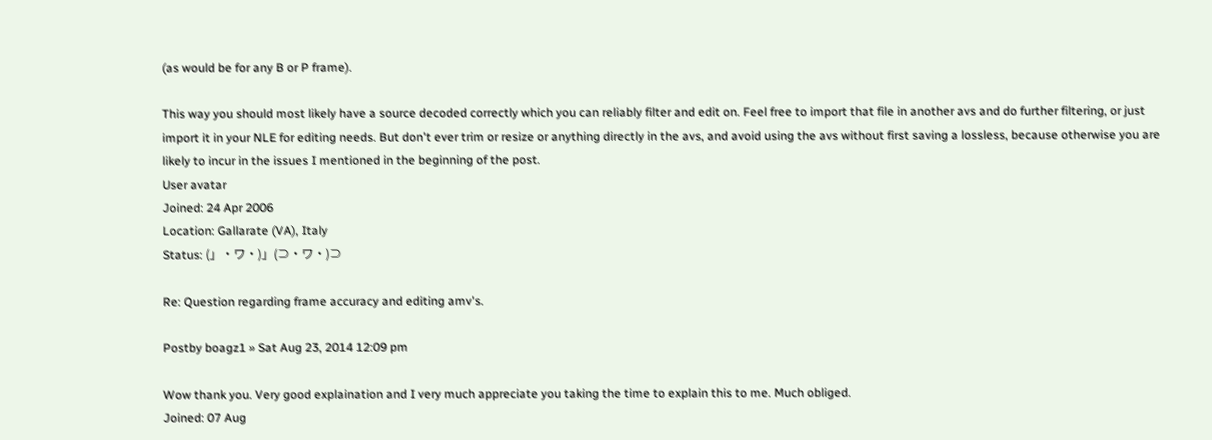(as would be for any B or P frame).

This way you should most likely have a source decoded correctly which you can reliably filter and edit on. Feel free to import that file in another avs and do further filtering, or just import it in your NLE for editing needs. But don't ever trim or resize or anything directly in the avs, and avoid using the avs without first saving a lossless, because otherwise you are likely to incur in the issues I mentioned in the beginning of the post.
User avatar
Joined: 24 Apr 2006
Location: Gallarate (VA), Italy
Status: (」・ワ・)」(⊃・ワ・)⊃

Re: Question regarding frame accuracy and editing amv's.

Postby boagz1 » Sat Aug 23, 2014 12:09 pm

Wow thank you. Very good explaination and I very much appreciate you taking the time to explain this to me. Much obliged.
Joined: 07 Aug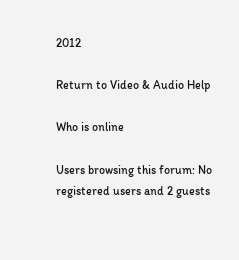2012

Return to Video & Audio Help

Who is online

Users browsing this forum: No registered users and 2 guests